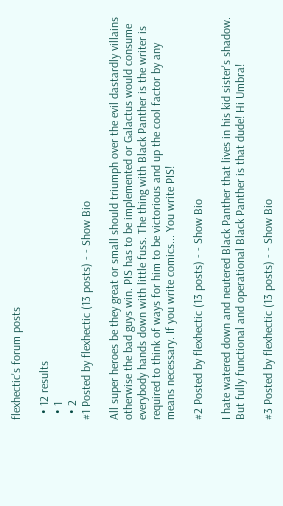flexhectic's forum posts

  • 12 results
  • 1
  • 2
#1 Posted by flexhectic (13 posts) - - Show Bio

All super heroes be they great or small should triumph over the evil dastardly villains otherwise the bad guys win. PIS has to be implemented or Galactus would consume everybody hands down with little fuss. The thing with Black Panther is the writer is required to think of ways for him to be victorious and up the cool factor by any means necessary. If you write comics... You write PIS!

#2 Posted by flexhectic (13 posts) - - Show Bio

I hate watered down and neutered Black Panther that lives in his kid sister's shadow. But fully functional and operational Black Panther is that dude! Hi Umbra!

#3 Posted by flexhectic (13 posts) - - Show Bio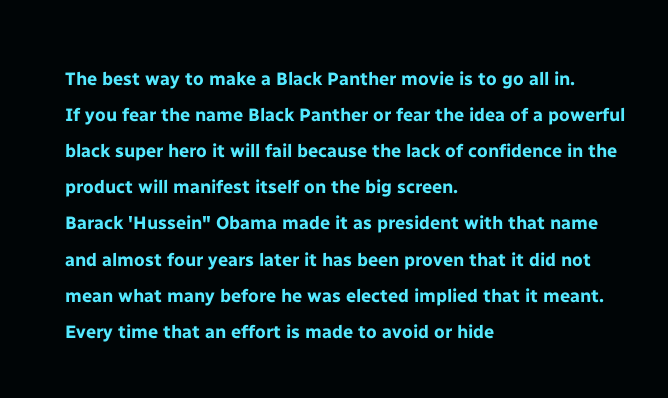The best way to make a Black Panther movie is to go all in.
If you fear the name Black Panther or fear the idea of a powerful black super hero it will fail because the lack of confidence in the product will manifest itself on the big screen.
Barack 'Hussein" Obama made it as president with that name and almost four years later it has been proven that it did not mean what many before he was elected implied that it meant.
Every time that an effort is made to avoid or hide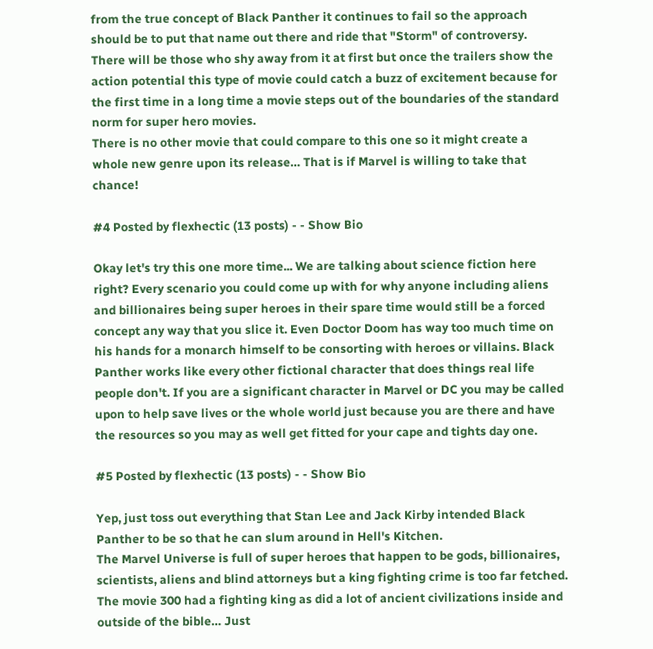from the true concept of Black Panther it continues to fail so the approach should be to put that name out there and ride that "Storm" of controversy.
There will be those who shy away from it at first but once the trailers show the action potential this type of movie could catch a buzz of excitement because for the first time in a long time a movie steps out of the boundaries of the standard norm for super hero movies.
There is no other movie that could compare to this one so it might create a whole new genre upon its release… That is if Marvel is willing to take that chance!

#4 Posted by flexhectic (13 posts) - - Show Bio

Okay let's try this one more time... We are talking about science fiction here right? Every scenario you could come up with for why anyone including aliens and billionaires being super heroes in their spare time would still be a forced concept any way that you slice it. Even Doctor Doom has way too much time on his hands for a monarch himself to be consorting with heroes or villains. Black Panther works like every other fictional character that does things real life people don't. If you are a significant character in Marvel or DC you may be called upon to help save lives or the whole world just because you are there and have the resources so you may as well get fitted for your cape and tights day one.

#5 Posted by flexhectic (13 posts) - - Show Bio

Yep, just toss out everything that Stan Lee and Jack Kirby intended Black Panther to be so that he can slum around in Hell's Kitchen.
The Marvel Universe is full of super heroes that happen to be gods, billionaires, scientists, aliens and blind attorneys but a king fighting crime is too far fetched.
The movie 300 had a fighting king as did a lot of ancient civilizations inside and outside of the bible… Just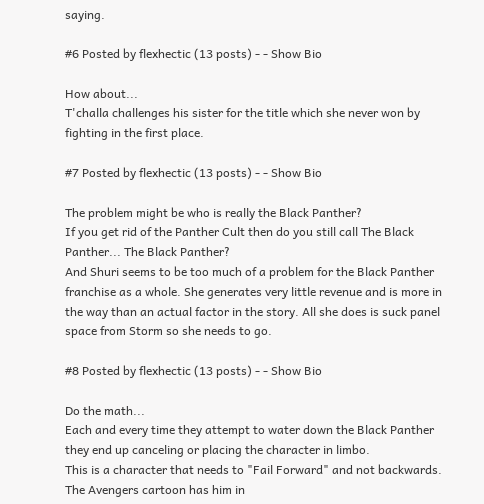saying.

#6 Posted by flexhectic (13 posts) - - Show Bio

How about...
T'challa challenges his sister for the title which she never won by fighting in the first place.

#7 Posted by flexhectic (13 posts) - - Show Bio

The problem might be who is really the Black Panther?
If you get rid of the Panther Cult then do you still call The Black Panther... The Black Panther?
And Shuri seems to be too much of a problem for the Black Panther franchise as a whole. She generates very little revenue and is more in the way than an actual factor in the story. All she does is suck panel space from Storm so she needs to go.

#8 Posted by flexhectic (13 posts) - - Show Bio

Do the math...
Each and every time they attempt to water down the Black Panther they end up canceling or placing the character in limbo.
This is a character that needs to "Fail Forward" and not backwards.
The Avengers cartoon has him in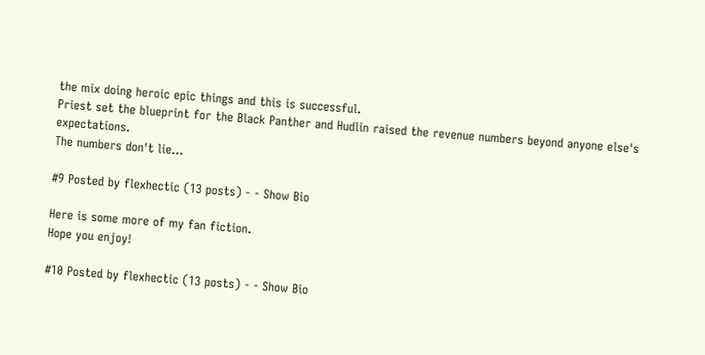the mix doing heroic epic things and this is successful.
Priest set the blueprint for the Black Panther and Hudlin raised the revenue numbers beyond anyone else's expectations.
The numbers don't lie...

#9 Posted by flexhectic (13 posts) - - Show Bio

Here is some more of my fan fiction.
Hope you enjoy!

#10 Posted by flexhectic (13 posts) - - Show Bio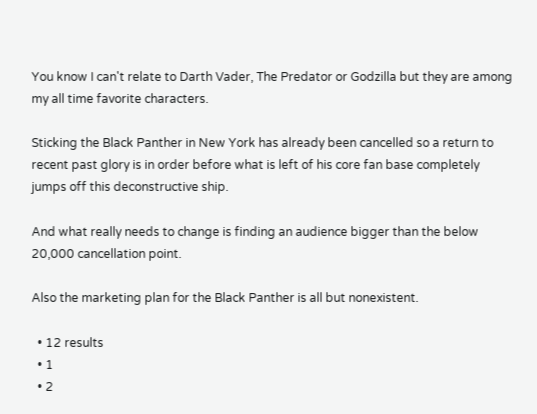You know I can't relate to Darth Vader, The Predator or Godzilla but they are among my all time favorite characters.

Sticking the Black Panther in New York has already been cancelled so a return to recent past glory is in order before what is left of his core fan base completely jumps off this deconstructive ship.

And what really needs to change is finding an audience bigger than the below 20,000 cancellation point.

Also the marketing plan for the Black Panther is all but nonexistent.

  • 12 results
  • 1
  • 2